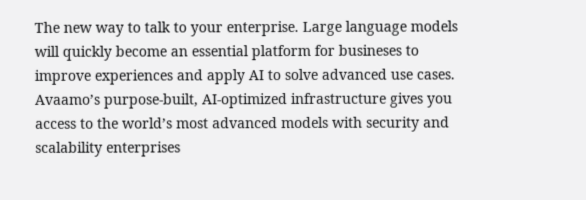The new way to talk to your enterprise. Large language models will quickly become an essential platform for busineses to improve experiences and apply AI to solve advanced use cases. Avaamo’s purpose-built, AI-optimized infrastructure gives you access to the world’s most advanced models with security and scalability enterprises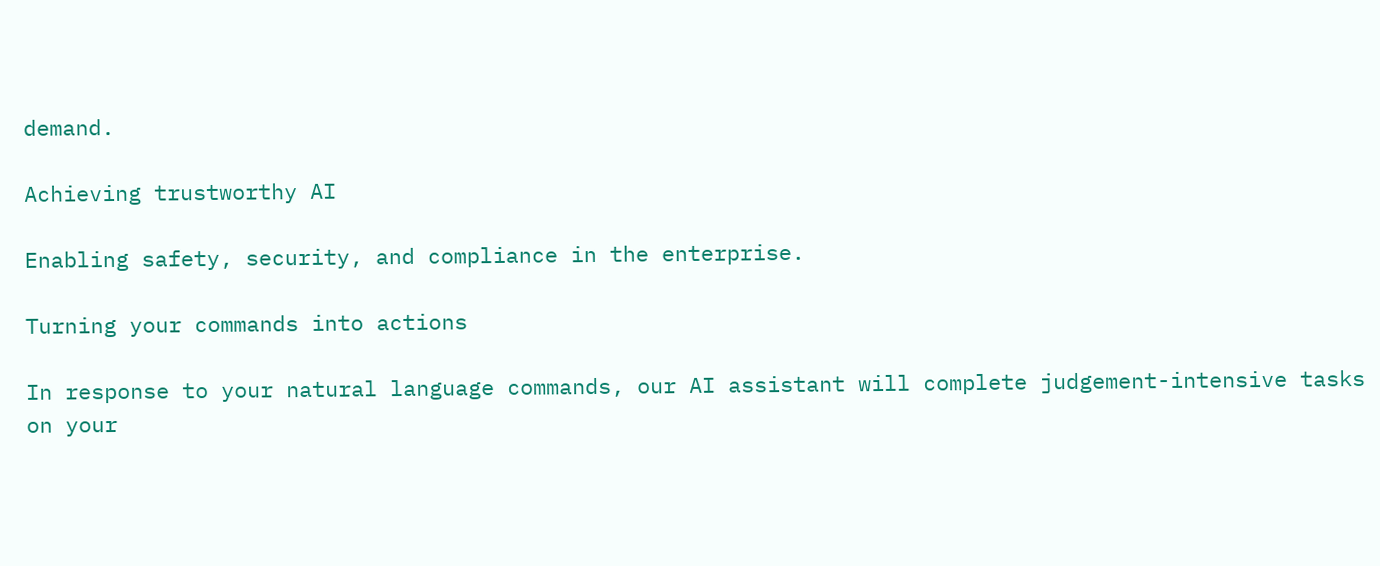demand.

Achieving trustworthy AI

Enabling safety, security, and compliance in the enterprise.

Turning your commands into actions

In response to your natural language commands, our AI assistant will complete judgement-intensive tasks on your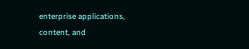enterprise applications, content, and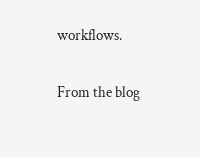workflows.

From the blog